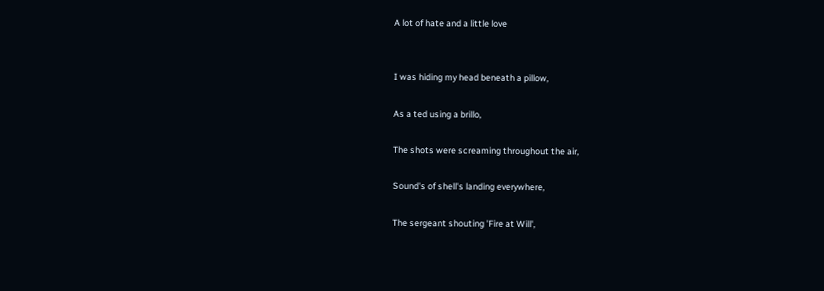A lot of hate and a little love


I was hiding my head beneath a pillow,

As a ted using a brillo,

The shots were screaming throughout the air,

Sound's of shell's landing everywhere,

The sergeant shouting 'Fire at Will',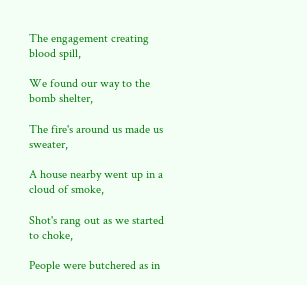The engagement creating blood spill,

We found our way to the bomb shelter,

The fire's around us made us sweater,

A house nearby went up in a cloud of smoke,

Shot's rang out as we started to choke,

People were butchered as in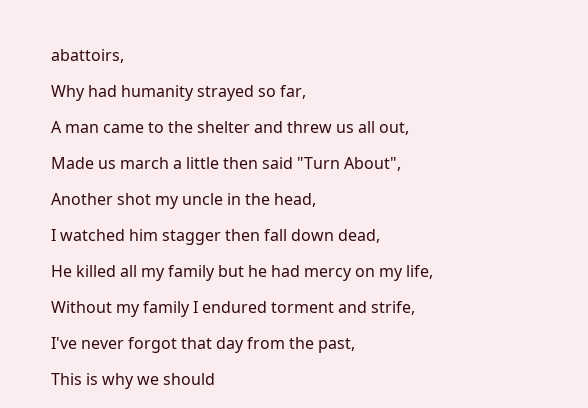abattoirs,

Why had humanity strayed so far,

A man came to the shelter and threw us all out,

Made us march a little then said "Turn About",

Another shot my uncle in the head,

I watched him stagger then fall down dead,

He killed all my family but he had mercy on my life,

Without my family I endured torment and strife,

I've never forgot that day from the past,

This is why we should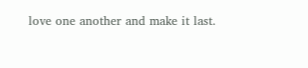love one another and make it last.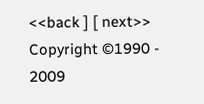<<back ] [ next>>
Copyright ©1990 - 2009